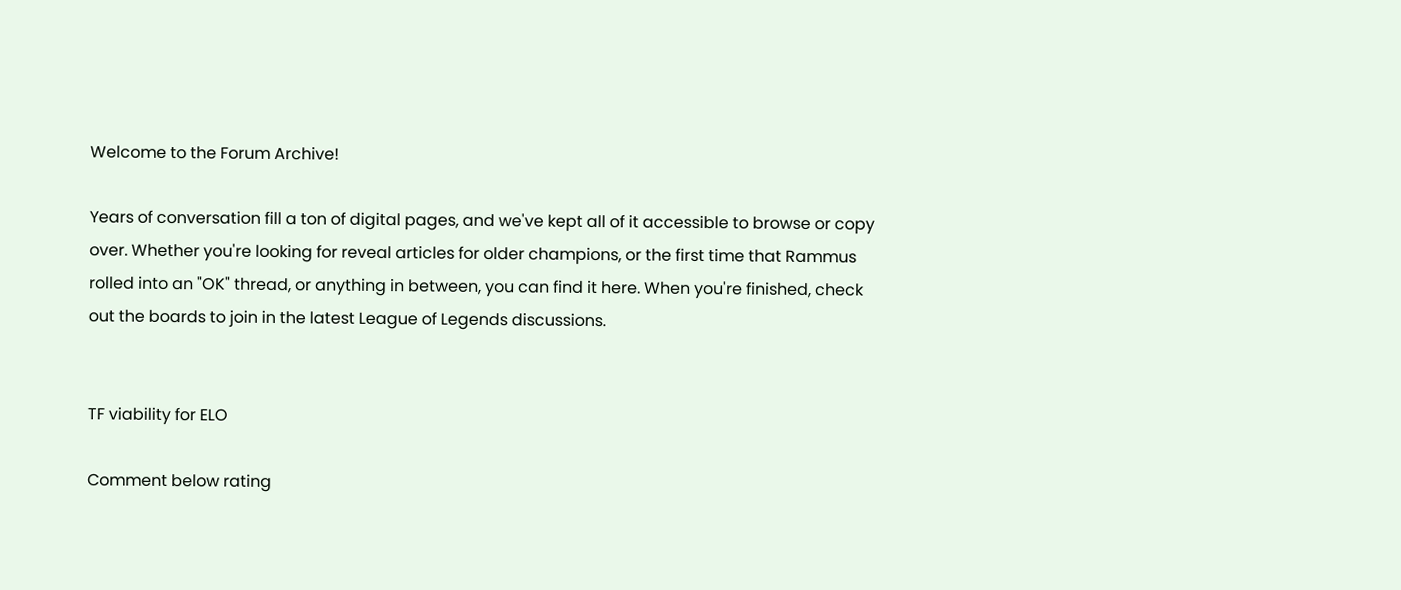Welcome to the Forum Archive!

Years of conversation fill a ton of digital pages, and we've kept all of it accessible to browse or copy over. Whether you're looking for reveal articles for older champions, or the first time that Rammus rolled into an "OK" thread, or anything in between, you can find it here. When you're finished, check out the boards to join in the latest League of Legends discussions.


TF viability for ELO

Comment below rating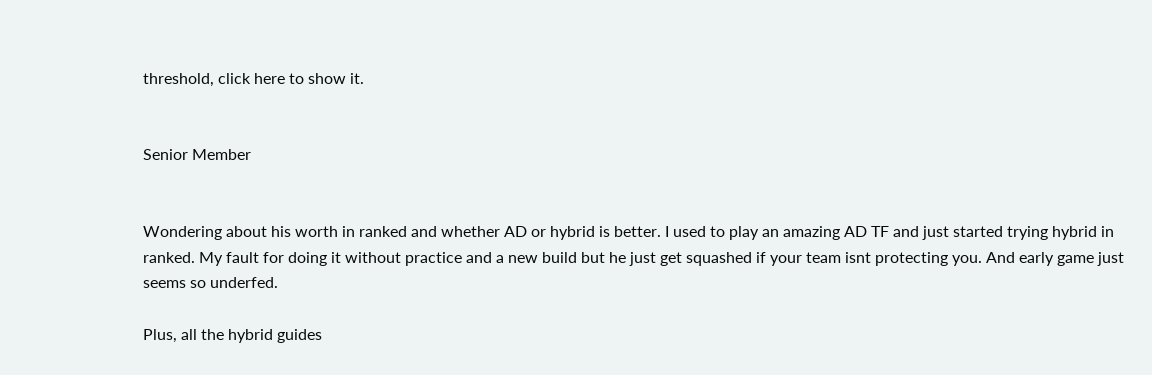threshold, click here to show it.


Senior Member


Wondering about his worth in ranked and whether AD or hybrid is better. I used to play an amazing AD TF and just started trying hybrid in ranked. My fault for doing it without practice and a new build but he just get squashed if your team isnt protecting you. And early game just seems so underfed.

Plus, all the hybrid guides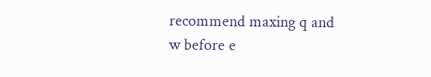recommend maxing q and w before e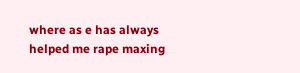where as e has always helped me rape maxing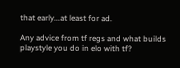that early...at least for ad.

Any advice from tf regs and what builds playstyle you do in elo with tf?